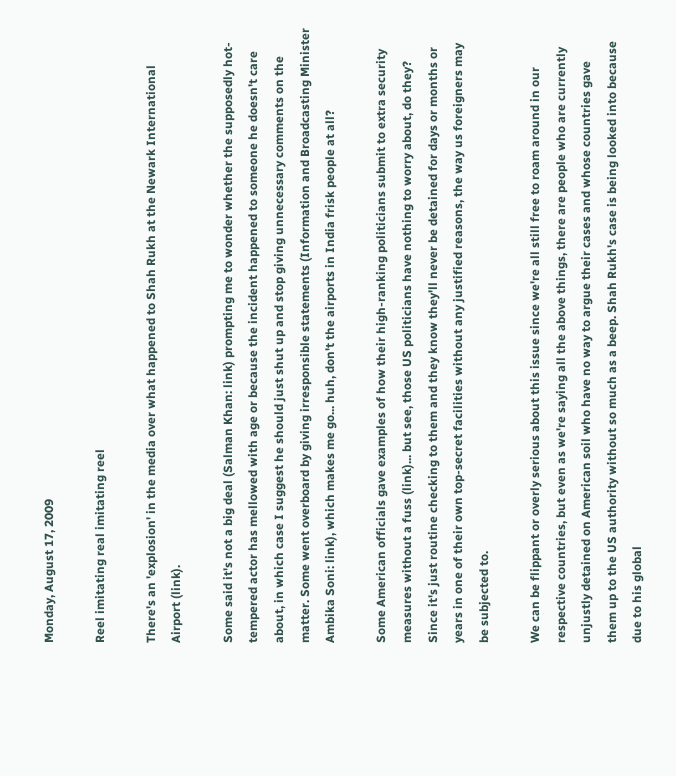Monday, August 17, 2009

Reel imitating real imitating reel

There's an 'explosion' in the media over what happened to Shah Rukh at the Newark International Airport (link).

Some said it's not a big deal (Salman Khan: link) prompting me to wonder whether the supposedly hot-tempered actor has mellowed with age or because the incident happened to someone he doesn't care about, in which case I suggest he should just shut up and stop giving unnecessary comments on the matter. Some went overboard by giving irresponsible statements (Information and Broadcasting Minister Ambika Soni: link), which makes me go... huh, don't the airports in India frisk people at all?

Some American officials gave examples of how their high-ranking politicians submit to extra security measures without a fuss (link)... but see, those US politicians have nothing to worry about, do they? Since it's just routine checking to them and they know they'll never be detained for days or months or years in one of their own top-secret facilities without any justified reasons, the way us foreigners may be subjected to.

We can be flippant or overly serious about this issue since we're all still free to roam around in our respective countries, but even as we're saying all the above things, there are people who are currently unjustly detained on American soil who have no way to argue their cases and whose countries gave them up to the US authority without so much as a beep. Shah Rukh's case is being looked into because due to his global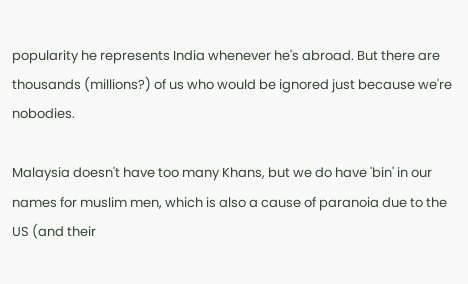popularity he represents India whenever he's abroad. But there are thousands (millions?) of us who would be ignored just because we're nobodies.

Malaysia doesn't have too many Khans, but we do have 'bin' in our names for muslim men, which is also a cause of paranoia due to the US (and their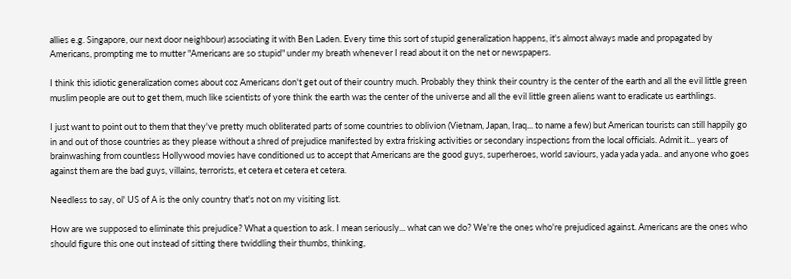allies e.g. Singapore, our next door neighbour) associating it with Ben Laden. Every time this sort of stupid generalization happens, it's almost always made and propagated by Americans, prompting me to mutter "Americans are so stupid" under my breath whenever I read about it on the net or newspapers.

I think this idiotic generalization comes about coz Americans don't get out of their country much. Probably they think their country is the center of the earth and all the evil little green muslim people are out to get them, much like scientists of yore think the earth was the center of the universe and all the evil little green aliens want to eradicate us earthlings.

I just want to point out to them that they've pretty much obliterated parts of some countries to oblivion (Vietnam, Japan, Iraq... to name a few) but American tourists can still happily go in and out of those countries as they please without a shred of prejudice manifested by extra frisking activities or secondary inspections from the local officials. Admit it... years of brainwashing from countless Hollywood movies have conditioned us to accept that Americans are the good guys, superheroes, world saviours, yada yada yada.. and anyone who goes against them are the bad guys, villains, terrorists, et cetera et cetera et cetera.

Needless to say, ol' US of A is the only country that's not on my visiting list.

How are we supposed to eliminate this prejudice? What a question to ask. I mean seriously... what can we do? We're the ones who're prejudiced against. Americans are the ones who should figure this one out instead of sitting there twiddling their thumbs, thinking,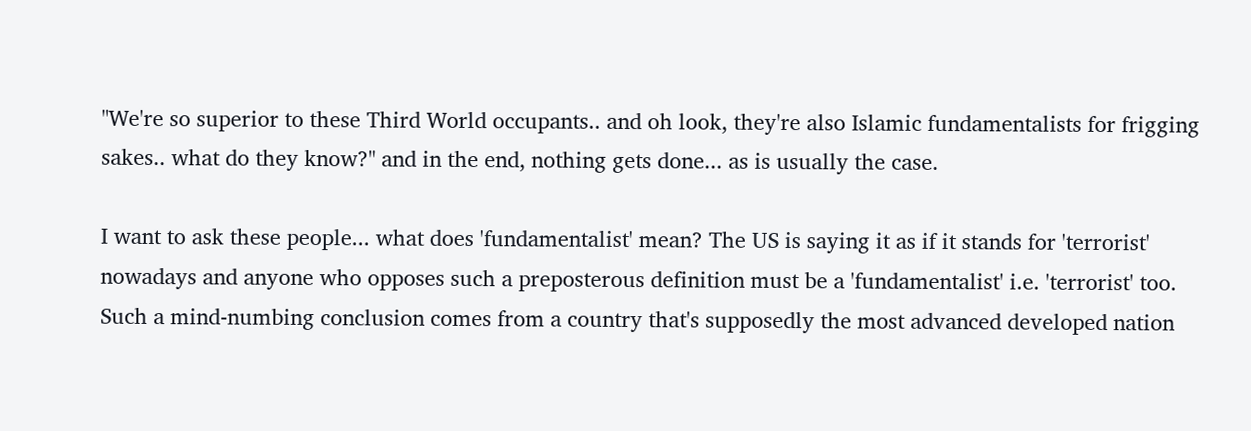"We're so superior to these Third World occupants.. and oh look, they're also Islamic fundamentalists for frigging sakes.. what do they know?" and in the end, nothing gets done... as is usually the case.

I want to ask these people... what does 'fundamentalist' mean? The US is saying it as if it stands for 'terrorist' nowadays and anyone who opposes such a preposterous definition must be a 'fundamentalist' i.e. 'terrorist' too. Such a mind-numbing conclusion comes from a country that's supposedly the most advanced developed nation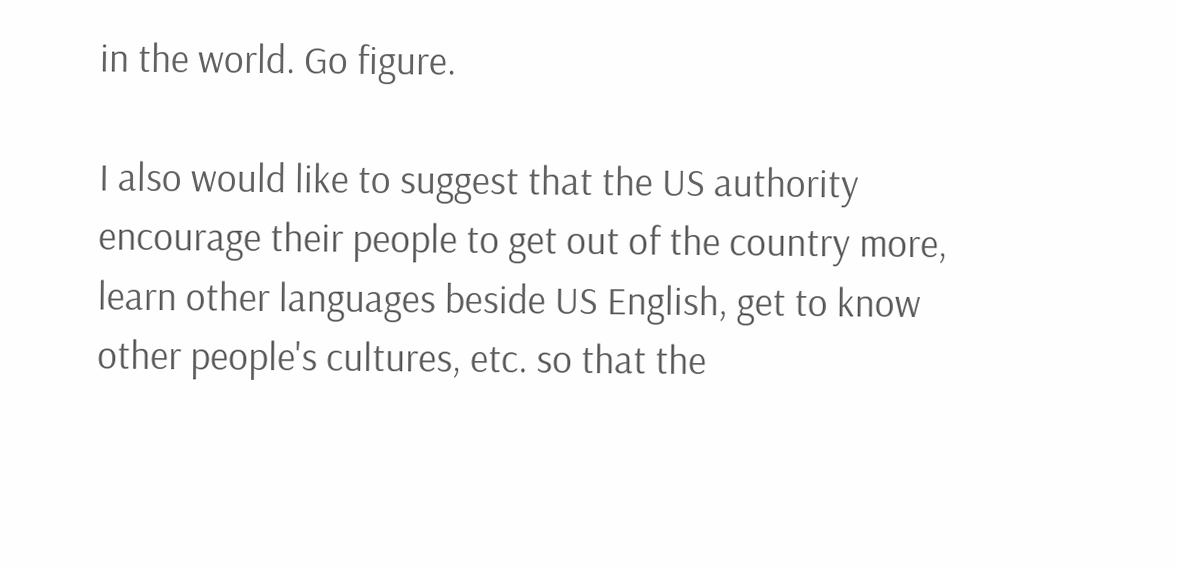in the world. Go figure.

I also would like to suggest that the US authority encourage their people to get out of the country more, learn other languages beside US English, get to know other people's cultures, etc. so that the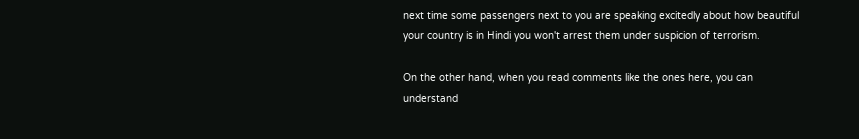next time some passengers next to you are speaking excitedly about how beautiful your country is in Hindi you won't arrest them under suspicion of terrorism.

On the other hand, when you read comments like the ones here, you can understand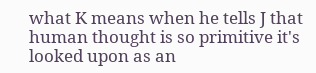what K means when he tells J that human thought is so primitive it's looked upon as an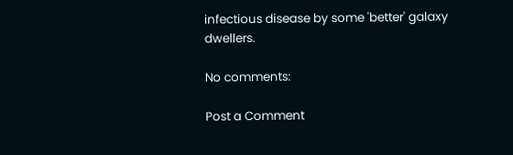infectious disease by some 'better' galaxy dwellers.

No comments:

Post a Comment